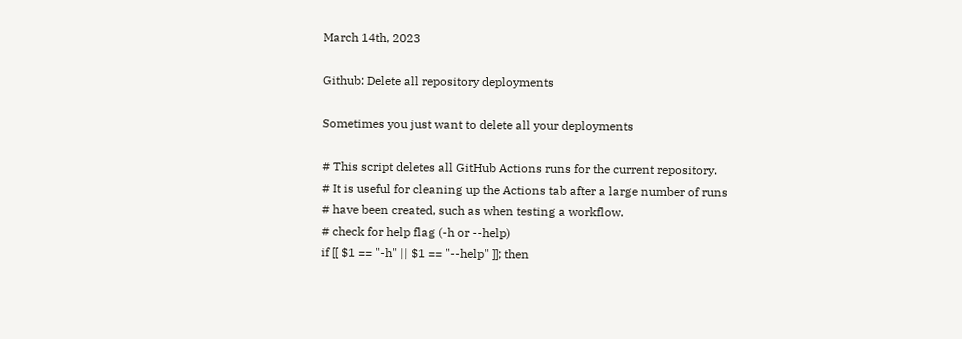March 14th, 2023

Github: Delete all repository deployments

Sometimes you just want to delete all your deployments

# This script deletes all GitHub Actions runs for the current repository.
# It is useful for cleaning up the Actions tab after a large number of runs
# have been created, such as when testing a workflow.
# check for help flag (-h or --help)
if [[ $1 == "-h" || $1 == "--help" ]]; then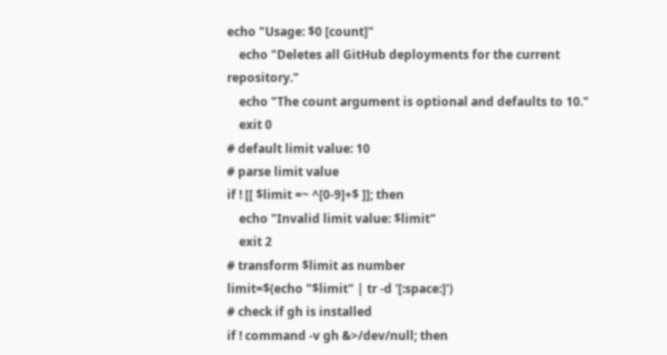echo "Usage: $0 [count]"
    echo "Deletes all GitHub deployments for the current repository."
    echo "The count argument is optional and defaults to 10."
    exit 0
# default limit value: 10
# parse limit value
if ! [[ $limit =~ ^[0-9]+$ ]]; then
    echo "Invalid limit value: $limit"
    exit 2
# transform $limit as number
limit=$(echo "$limit" | tr -d '[:space:]')
# check if gh is installed
if ! command -v gh &>/dev/null; then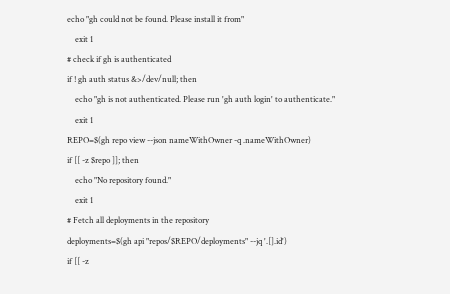echo "gh could not be found. Please install it from"
    exit 1
# check if gh is authenticated
if ! gh auth status &>/dev/null; then
    echo "gh is not authenticated. Please run 'gh auth login' to authenticate."
    exit 1
REPO=$(gh repo view --json nameWithOwner -q .nameWithOwner)
if [[ -z $repo ]]; then
    echo "No repository found."
    exit 1
# Fetch all deployments in the repository
deployments=$(gh api "repos/$REPO/deployments" --jq '.[].id')
if [[ -z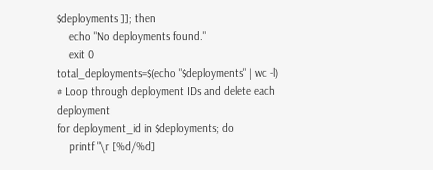$deployments ]]; then
    echo "No deployments found."
    exit 0
total_deployments=$(echo "$deployments" | wc -l)
# Loop through deployment IDs and delete each deployment
for deployment_id in $deployments; do
    printf "\r [%d/%d]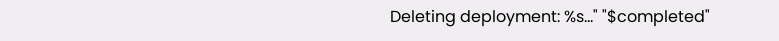Deleting deployment: %s..." "$completed"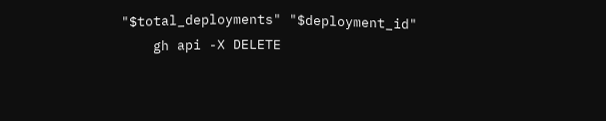"$total_deployments" "$deployment_id"
    gh api -X DELETE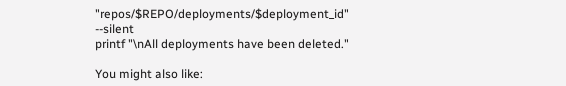"repos/$REPO/deployments/$deployment_id" --silent
printf "\nAll deployments have been deleted."

You might also like: